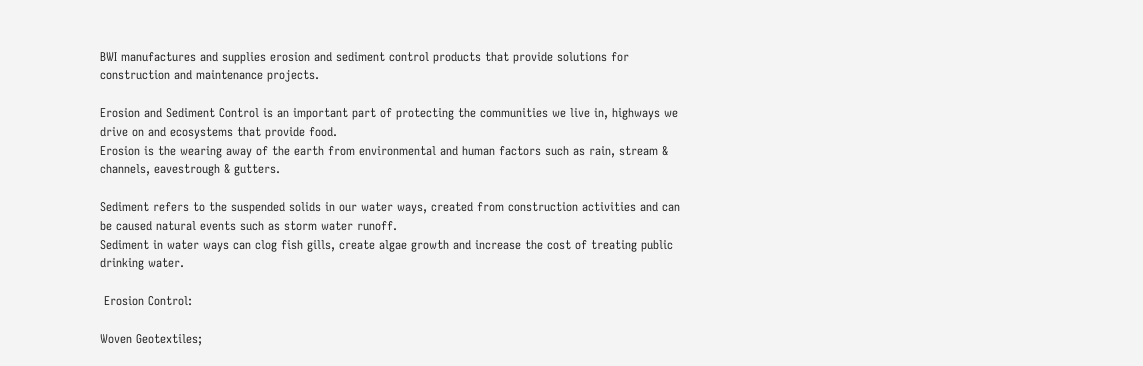BWI manufactures and supplies erosion and sediment control products that provide solutions for construction and maintenance projects.

Erosion and Sediment Control is an important part of protecting the communities we live in, highways we drive on and ecosystems that provide food.
Erosion is the wearing away of the earth from environmental and human factors such as rain, stream & channels, eavestrough & gutters.

Sediment refers to the suspended solids in our water ways, created from construction activities and can be caused natural events such as storm water runoff.
Sediment in water ways can clog fish gills, create algae growth and increase the cost of treating public drinking water.

 Erosion Control:

Woven Geotextiles;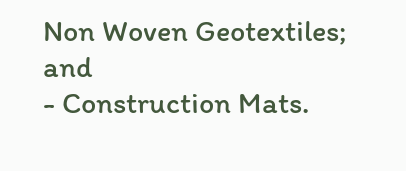Non Woven Geotextiles; and
- Construction Mats.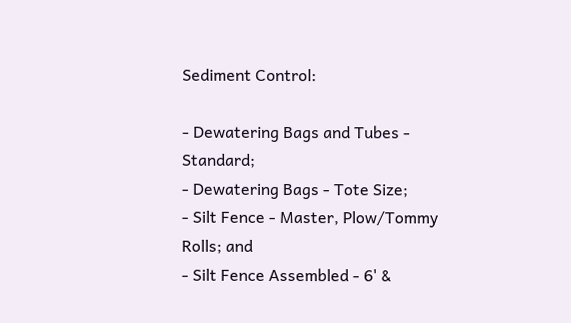Sediment Control:

- Dewatering Bags and Tubes - Standard;
- Dewatering Bags - Tote Size;
- Silt Fence - Master, Plow/Tommy Rolls; and
- Silt Fence Assembled - 6' &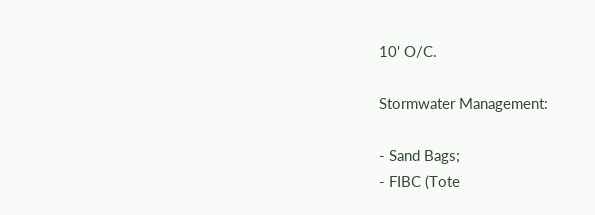10' O/C.

Stormwater Management:

- Sand Bags;
- FIBC (Tote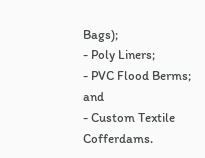Bags);
- Poly Liners;
- PVC Flood Berms; and
- Custom Textile Cofferdams.